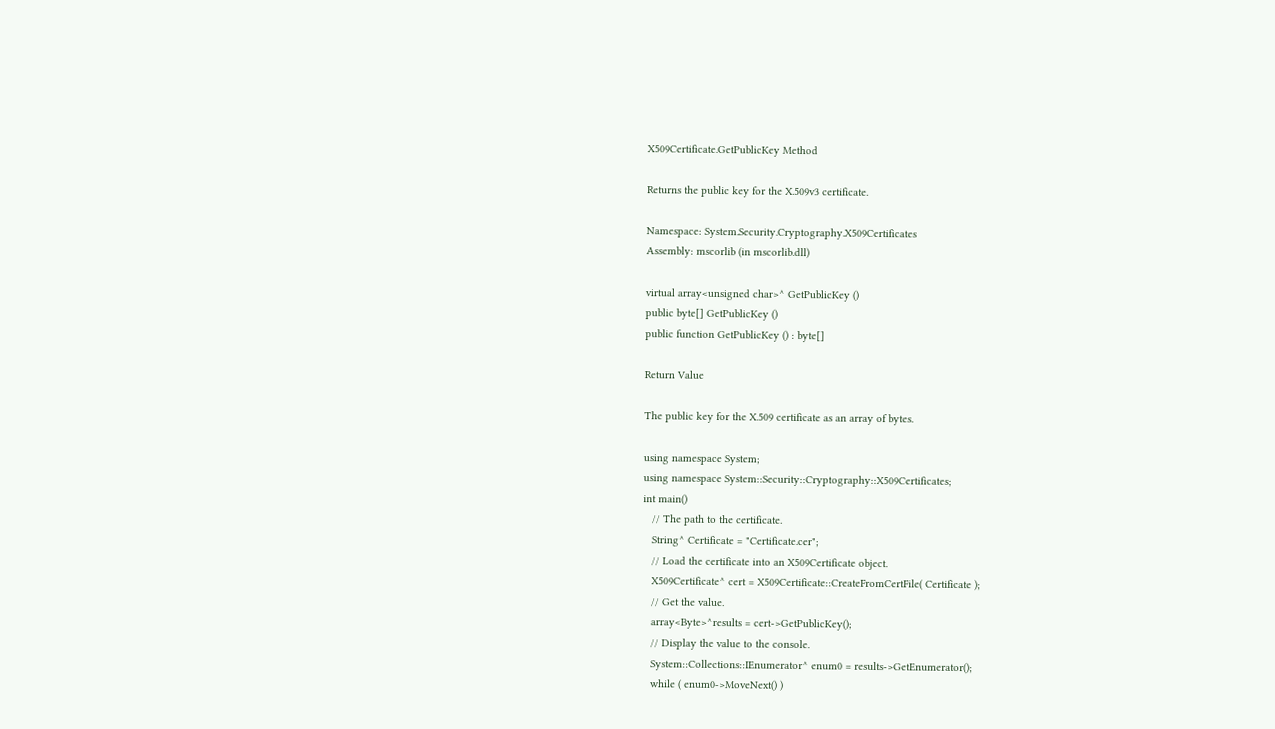X509Certificate.GetPublicKey Method

Returns the public key for the X.509v3 certificate.

Namespace: System.Security.Cryptography.X509Certificates
Assembly: mscorlib (in mscorlib.dll)

virtual array<unsigned char>^ GetPublicKey ()
public byte[] GetPublicKey ()
public function GetPublicKey () : byte[]

Return Value

The public key for the X.509 certificate as an array of bytes.

using namespace System;
using namespace System::Security::Cryptography::X509Certificates;
int main()
   // The path to the certificate.
   String^ Certificate = "Certificate.cer";
   // Load the certificate into an X509Certificate object.
   X509Certificate^ cert = X509Certificate::CreateFromCertFile( Certificate );
   // Get the value.
   array<Byte>^results = cert->GetPublicKey();
   // Display the value to the console.
   System::Collections::IEnumerator^ enum0 = results->GetEnumerator();
   while ( enum0->MoveNext() )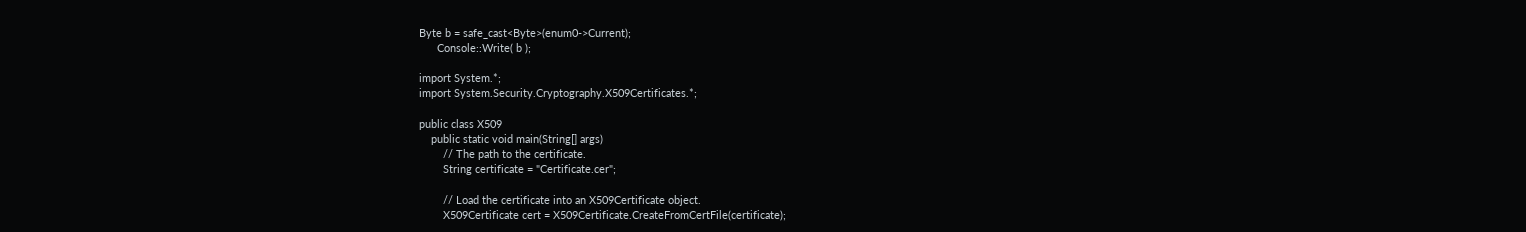Byte b = safe_cast<Byte>(enum0->Current);
      Console::Write( b );

import System.*;
import System.Security.Cryptography.X509Certificates.*;

public class X509
    public static void main(String[] args)
        // The path to the certificate.
        String certificate = "Certificate.cer";

        // Load the certificate into an X509Certificate object.
        X509Certificate cert = X509Certificate.CreateFromCertFile(certificate);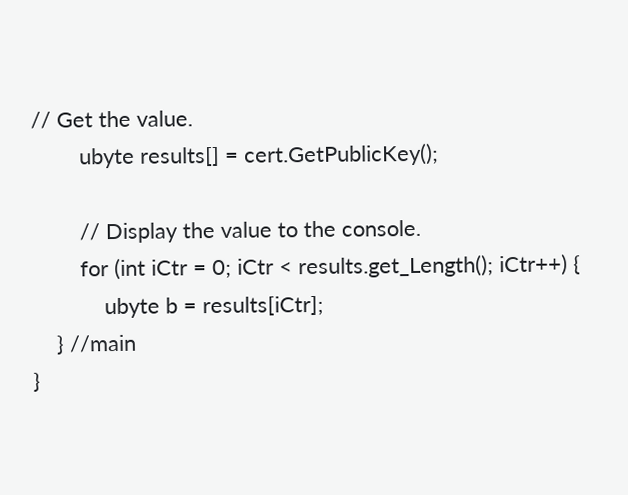// Get the value.
        ubyte results[] = cert.GetPublicKey();

        // Display the value to the console.
        for (int iCtr = 0; iCtr < results.get_Length(); iCtr++) {
            ubyte b = results[iCtr];
    } //main
}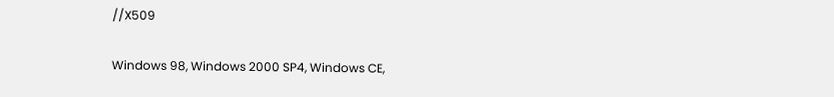//X509

Windows 98, Windows 2000 SP4, Windows CE,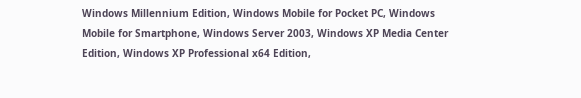Windows Millennium Edition, Windows Mobile for Pocket PC, Windows Mobile for Smartphone, Windows Server 2003, Windows XP Media Center Edition, Windows XP Professional x64 Edition,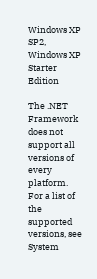Windows XP SP2, Windows XP Starter Edition

The .NET Framework does not support all versions of every platform. For a list of the supported versions, see System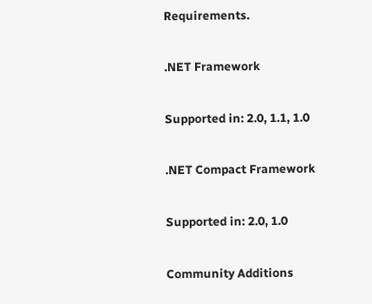Requirements.

.NET Framework

Supported in: 2.0, 1.1, 1.0

.NET Compact Framework

Supported in: 2.0, 1.0

Community Additions